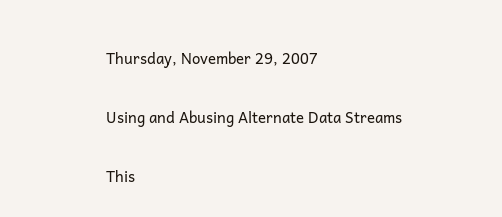Thursday, November 29, 2007

Using and Abusing Alternate Data Streams

This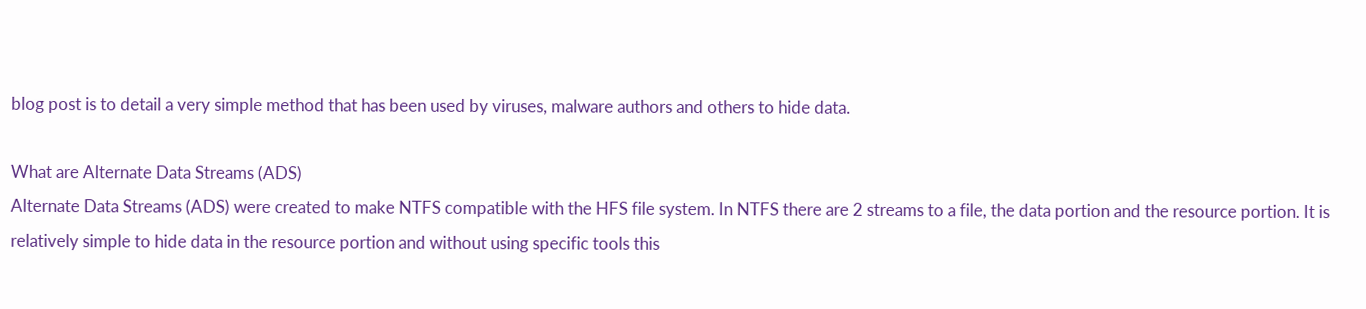blog post is to detail a very simple method that has been used by viruses, malware authors and others to hide data.

What are Alternate Data Streams (ADS)
Alternate Data Streams (ADS) were created to make NTFS compatible with the HFS file system. In NTFS there are 2 streams to a file, the data portion and the resource portion. It is relatively simple to hide data in the resource portion and without using specific tools this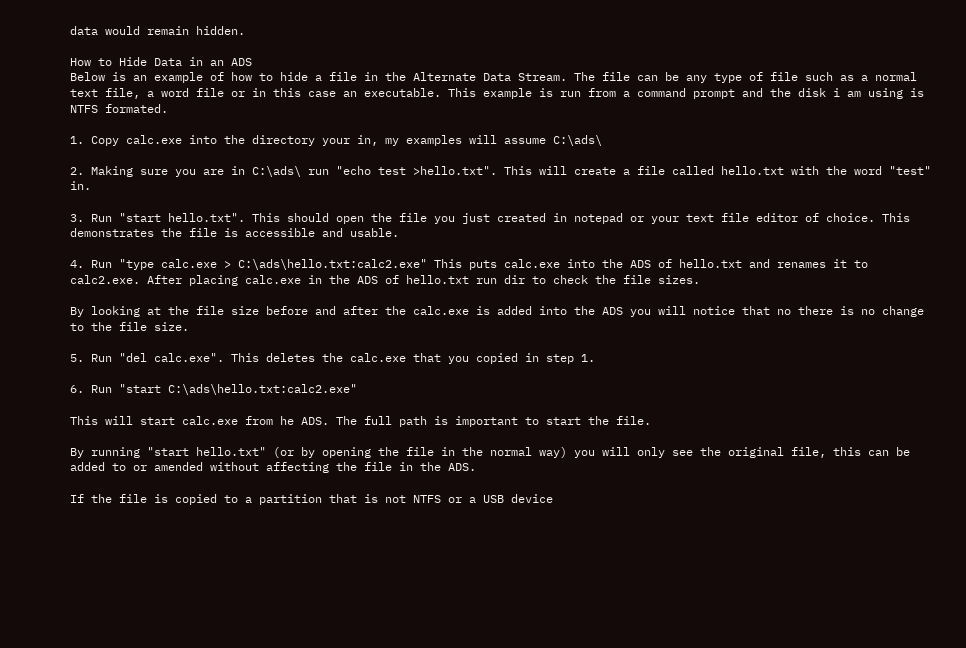data would remain hidden.

How to Hide Data in an ADS
Below is an example of how to hide a file in the Alternate Data Stream. The file can be any type of file such as a normal text file, a word file or in this case an executable. This example is run from a command prompt and the disk i am using is NTFS formated.

1. Copy calc.exe into the directory your in, my examples will assume C:\ads\

2. Making sure you are in C:\ads\ run "echo test >hello.txt". This will create a file called hello.txt with the word "test" in.

3. Run "start hello.txt". This should open the file you just created in notepad or your text file editor of choice. This demonstrates the file is accessible and usable.

4. Run "type calc.exe > C:\ads\hello.txt:calc2.exe" This puts calc.exe into the ADS of hello.txt and renames it to calc2.exe. After placing calc.exe in the ADS of hello.txt run dir to check the file sizes.

By looking at the file size before and after the calc.exe is added into the ADS you will notice that no there is no change to the file size.

5. Run "del calc.exe". This deletes the calc.exe that you copied in step 1.

6. Run "start C:\ads\hello.txt:calc2.exe"

This will start calc.exe from he ADS. The full path is important to start the file.

By running "start hello.txt" (or by opening the file in the normal way) you will only see the original file, this can be added to or amended without affecting the file in the ADS.

If the file is copied to a partition that is not NTFS or a USB device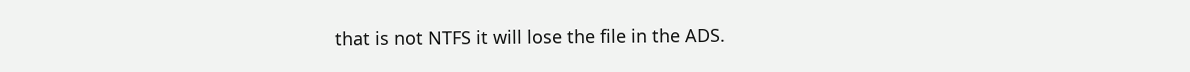that is not NTFS it will lose the file in the ADS.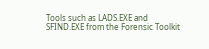Tools such as LADS.EXE and SFIND.EXE from the Forensic Toolkit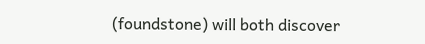(foundstone) will both discover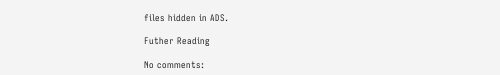files hidden in ADS.

Futher Reading

No comments: